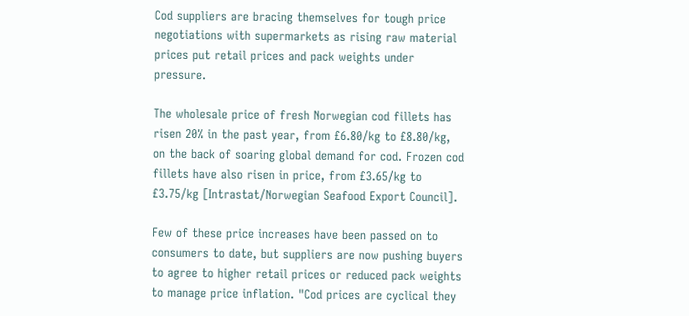Cod suppliers are bracing themselves for tough price negotiations with supermarkets as rising raw material prices put retail prices and pack weights under pressure.

The wholesale price of fresh Norwegian cod fillets has risen 20% in the past year, from £6.80/kg to £8.80/kg, on the back of soaring global demand for cod. Frozen cod fillets have also risen in price, from £3.65/kg to £3.75/kg [Intrastat/Norwegian Seafood Export Council].

Few of these price increases have been passed on to consumers to date, but suppliers are now pushing buyers to agree to higher retail prices or reduced pack weights to manage price inflation. "Cod prices are cyclical they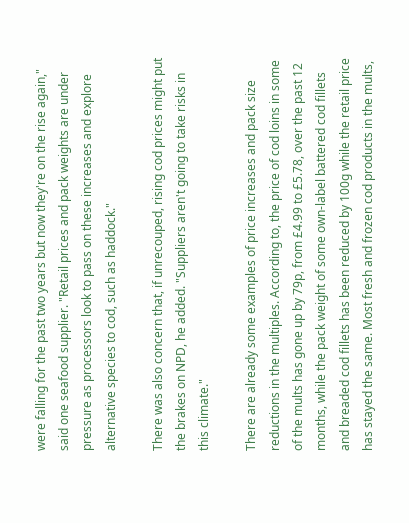were falling for the past two years but now they're on the rise again," said one seafood supplier. "Retail prices and pack weights are under pressure as processors look to pass on these increases and explore alternative species to cod, such as haddock."

There was also concern that, if unrecouped, rising cod prices might put the brakes on NPD, he added. "Suppliers aren't going to take risks in this climate."

There are already some examples of price increases and pack size reductions in the multiples. According to, the price of cod loins in some of the mults has gone up by 79p, from £4.99 to £5.78, over the past 12 months, while the pack weight of some own-label battered cod fillets and breaded cod fillets has been reduced by 100g while the retail price has stayed the same. Most fresh and frozen cod products in the mults,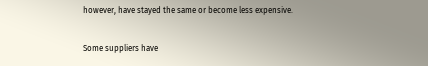however, have stayed the same or become less expensive.

Some suppliers have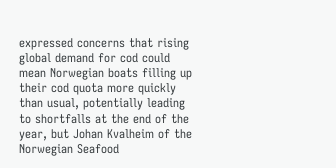expressed concerns that rising global demand for cod could mean Norwegian boats filling up their cod quota more quickly than usual, potentially leading to shortfalls at the end of the year, but Johan Kvalheim of the Norwegian Seafood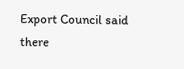Export Council said there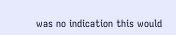was no indication this would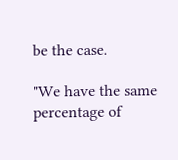be the case.

"We have the same percentage of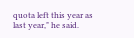quota left this year as last year," he said.